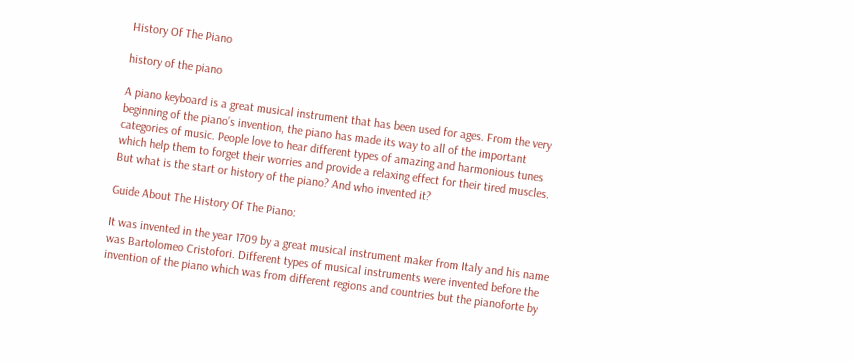History Of The Piano

history of the piano

A piano keyboard is a great musical instrument that has been used for ages. From the very beginning of the piano’s invention, the piano has made its way to all of the important categories of music. People love to hear different types of amazing and harmonious tunes which help them to forget their worries and provide a relaxing effect for their tired muscles. But what is the start or history of the piano? And who invented it?

Guide About The History Of The Piano:

It was invented in the year 1709 by a great musical instrument maker from Italy and his name was Bartolomeo Cristofori. Different types of musical instruments were invented before the invention of the piano which was from different regions and countries but the pianoforte by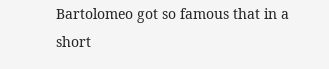Bartolomeo got so famous that in a short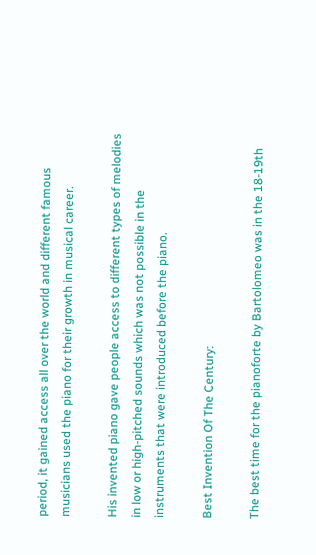period, it gained access all over the world and different famous musicians used the piano for their growth in musical career.

His invented piano gave people access to different types of melodies in low or high-pitched sounds which was not possible in the instruments that were introduced before the piano.

Best Invention Of The Century:

The best time for the pianoforte by Bartolomeo was in the 18-19th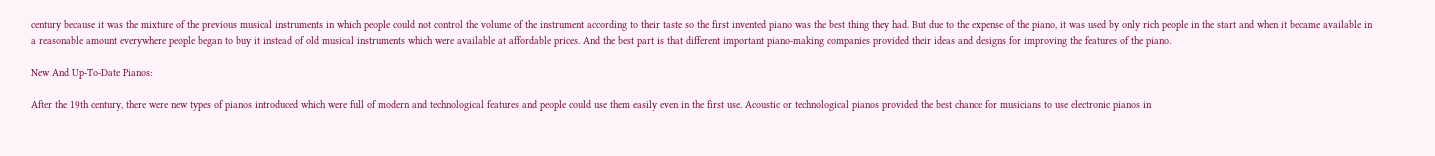century because it was the mixture of the previous musical instruments in which people could not control the volume of the instrument according to their taste so the first invented piano was the best thing they had. But due to the expense of the piano, it was used by only rich people in the start and when it became available in a reasonable amount everywhere people began to buy it instead of old musical instruments which were available at affordable prices. And the best part is that different important piano-making companies provided their ideas and designs for improving the features of the piano.

New And Up-To-Date Pianos:

After the 19th century, there were new types of pianos introduced which were full of modern and technological features and people could use them easily even in the first use. Acoustic or technological pianos provided the best chance for musicians to use electronic pianos in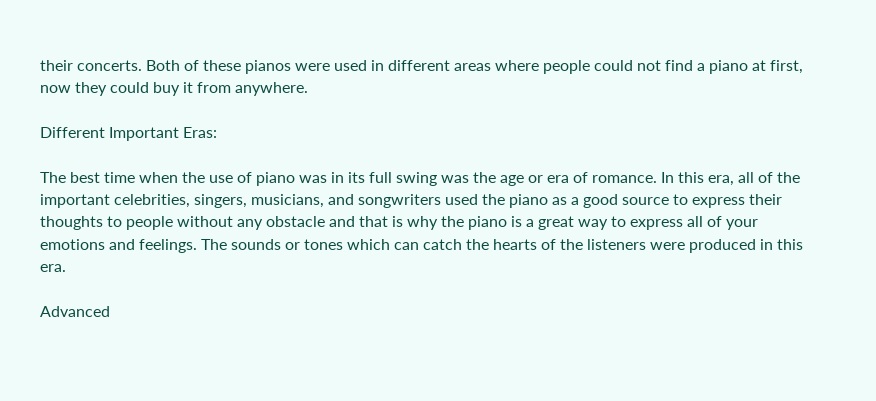their concerts. Both of these pianos were used in different areas where people could not find a piano at first, now they could buy it from anywhere.

Different Important Eras:

The best time when the use of piano was in its full swing was the age or era of romance. In this era, all of the important celebrities, singers, musicians, and songwriters used the piano as a good source to express their thoughts to people without any obstacle and that is why the piano is a great way to express all of your emotions and feelings. The sounds or tones which can catch the hearts of the listeners were produced in this era.

Advanced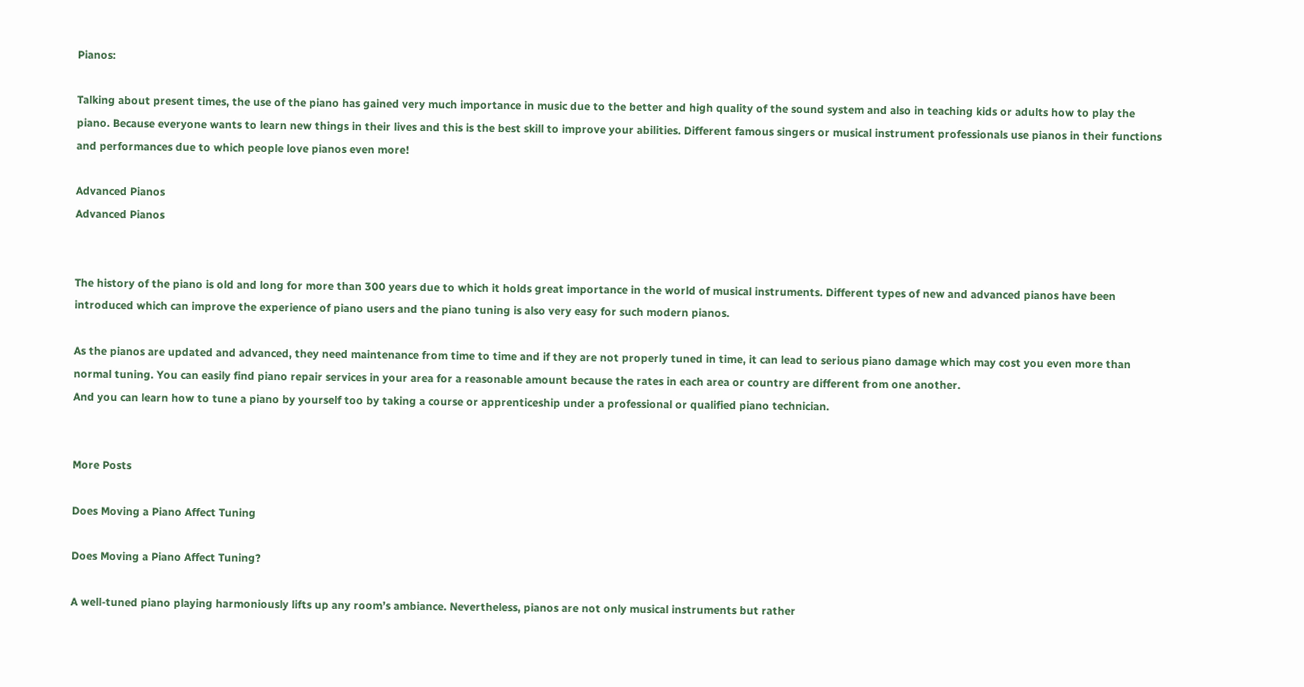Pianos:

Talking about present times, the use of the piano has gained very much importance in music due to the better and high quality of the sound system and also in teaching kids or adults how to play the piano. Because everyone wants to learn new things in their lives and this is the best skill to improve your abilities. Different famous singers or musical instrument professionals use pianos in their functions and performances due to which people love pianos even more!

Advanced Pianos
Advanced Pianos


The history of the piano is old and long for more than 300 years due to which it holds great importance in the world of musical instruments. Different types of new and advanced pianos have been introduced which can improve the experience of piano users and the piano tuning is also very easy for such modern pianos.

As the pianos are updated and advanced, they need maintenance from time to time and if they are not properly tuned in time, it can lead to serious piano damage which may cost you even more than normal tuning. You can easily find piano repair services in your area for a reasonable amount because the rates in each area or country are different from one another.
And you can learn how to tune a piano by yourself too by taking a course or apprenticeship under a professional or qualified piano technician.


More Posts

Does Moving a Piano Affect Tuning

Does Moving a Piano Affect Tuning?

A well-tuned piano playing harmoniously lifts up any room’s ambiance. Nevertheless, pianos are not only musical instruments but rather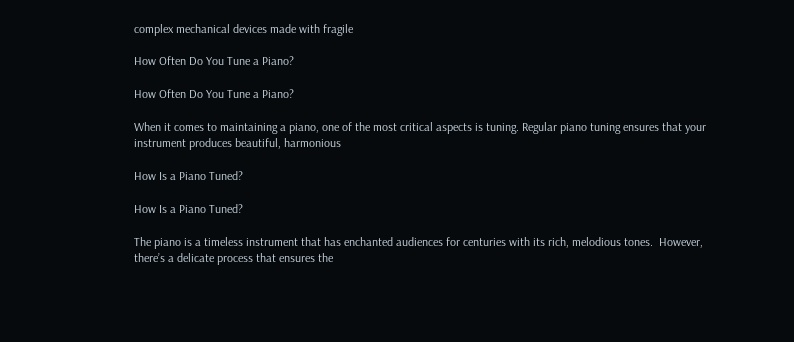complex mechanical devices made with fragile

How Often Do You Tune a Piano?

How Often Do You Tune a Piano?

When it comes to maintaining a piano, one of the most critical aspects is tuning. Regular piano tuning ensures that your instrument produces beautiful, harmonious

How Is a Piano Tuned?

How Is a Piano Tuned?

The piano is a timeless instrument that has enchanted audiences for centuries with its rich, melodious tones.  However, there’s a delicate process that ensures the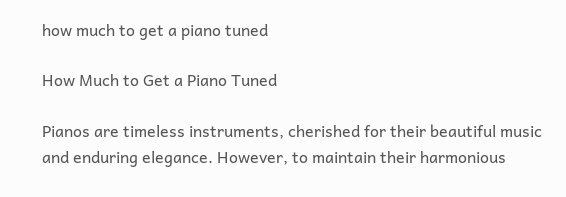how much to get a piano tuned

How Much to Get a Piano Tuned

Pianos are timeless instruments, cherished for their beautiful music and enduring elegance. However, to maintain their harmonious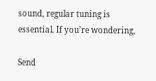sound, regular tuning is essential. If you’re wondering,

Send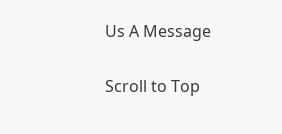Us A Message

Scroll to Top